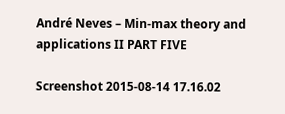André Neves – Min-max theory and applications II PART FIVE

Screenshot 2015-08-14 17.16.02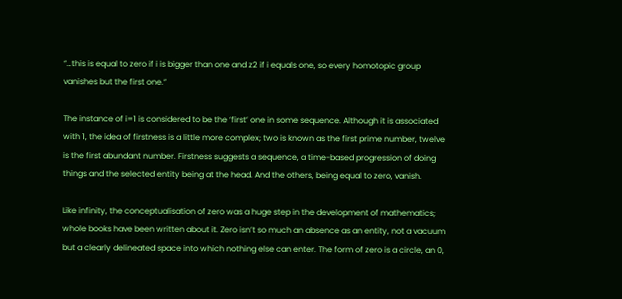“…this is equal to zero if i is bigger than one and z2 if i equals one, so every homotopic group vanishes but the first one.”

The instance of i=1 is considered to be the ‘first’ one in some sequence. Although it is associated with 1, the idea of firstness is a little more complex; two is known as the first prime number, twelve is the first abundant number. Firstness suggests a sequence, a time-based progression of doing things and the selected entity being at the head. And the others, being equal to zero, vanish.

Like infinity, the conceptualisation of zero was a huge step in the development of mathematics; whole books have been written about it. Zero isn’t so much an absence as an entity, not a vacuum but a clearly delineated space into which nothing else can enter. The form of zero is a circle, an 0,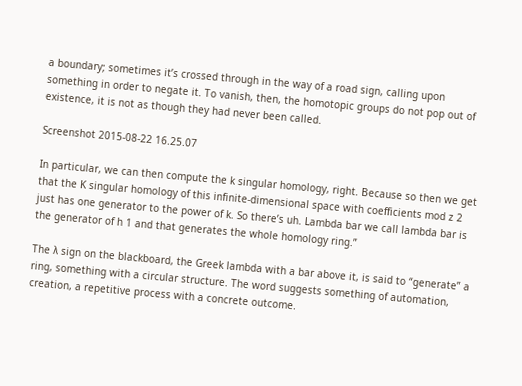a boundary; sometimes it’s crossed through in the way of a road sign, calling upon something in order to negate it. To vanish, then, the homotopic groups do not pop out of existence, it is not as though they had never been called.

Screenshot 2015-08-22 16.25.07

In particular, we can then compute the k singular homology, right. Because so then we get that the K singular homology of this infinite-dimensional space with coefficients mod z 2 just has one generator to the power of k. So there’s uh. Lambda bar we call lambda bar is the generator of h 1 and that generates the whole homology ring.”

The λ sign on the blackboard, the Greek lambda with a bar above it, is said to “generate” a ring, something with a circular structure. The word suggests something of automation, creation, a repetitive process with a concrete outcome.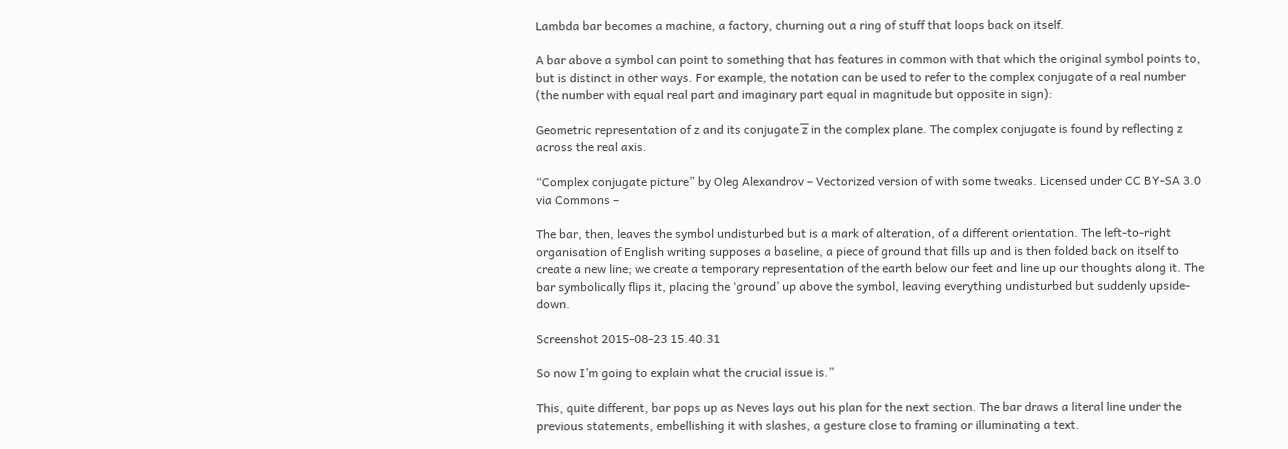Lambda bar becomes a machine, a factory, churning out a ring of stuff that loops back on itself.

A bar above a symbol can point to something that has features in common with that which the original symbol points to, but is distinct in other ways. For example, the notation can be used to refer to the complex conjugate of a real number (the number with equal real part and imaginary part equal in magnitude but opposite in sign):

Geometric representation of z and its conjugate z̅ in the complex plane. The complex conjugate is found by reflecting z across the real axis.

“Complex conjugate picture” by Oleg Alexandrov – Vectorized version of with some tweaks. Licensed under CC BY-SA 3.0 via Commons –

The bar, then, leaves the symbol undisturbed but is a mark of alteration, of a different orientation. The left-to-right organisation of English writing supposes a baseline, a piece of ground that fills up and is then folded back on itself to create a new line; we create a temporary representation of the earth below our feet and line up our thoughts along it. The bar symbolically flips it, placing the ‘ground’ up above the symbol, leaving everything undisturbed but suddenly upside-down.

Screenshot 2015-08-23 15.40.31

So now I’m going to explain what the crucial issue is.”

This, quite different, bar pops up as Neves lays out his plan for the next section. The bar draws a literal line under the previous statements, embellishing it with slashes, a gesture close to framing or illuminating a text.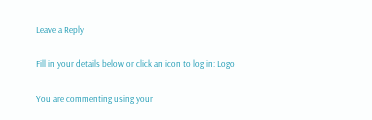Leave a Reply

Fill in your details below or click an icon to log in: Logo

You are commenting using your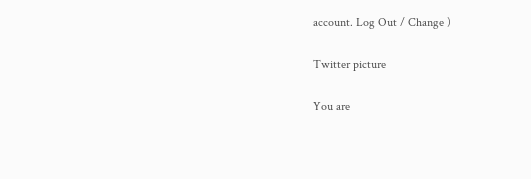account. Log Out / Change )

Twitter picture

You are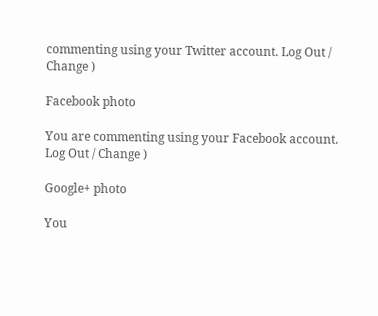commenting using your Twitter account. Log Out / Change )

Facebook photo

You are commenting using your Facebook account. Log Out / Change )

Google+ photo

You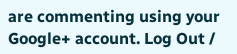are commenting using your Google+ account. Log Out /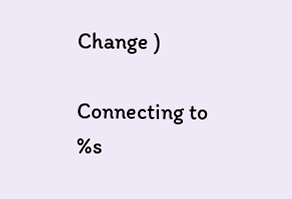Change )

Connecting to %s